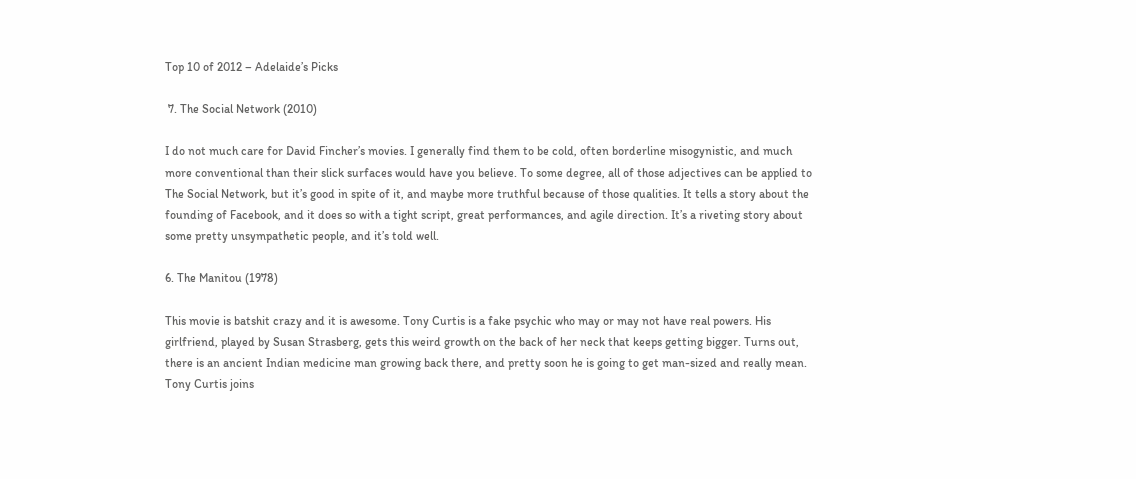Top 10 of 2012 – Adelaide’s Picks

 7. The Social Network (2010)

I do not much care for David Fincher’s movies. I generally find them to be cold, often borderline misogynistic, and much more conventional than their slick surfaces would have you believe. To some degree, all of those adjectives can be applied to The Social Network, but it’s good in spite of it, and maybe more truthful because of those qualities. It tells a story about the founding of Facebook, and it does so with a tight script, great performances, and agile direction. It’s a riveting story about some pretty unsympathetic people, and it’s told well.

6. The Manitou (1978)

This movie is batshit crazy and it is awesome. Tony Curtis is a fake psychic who may or may not have real powers. His girlfriend, played by Susan Strasberg, gets this weird growth on the back of her neck that keeps getting bigger. Turns out, there is an ancient Indian medicine man growing back there, and pretty soon he is going to get man-sized and really mean. Tony Curtis joins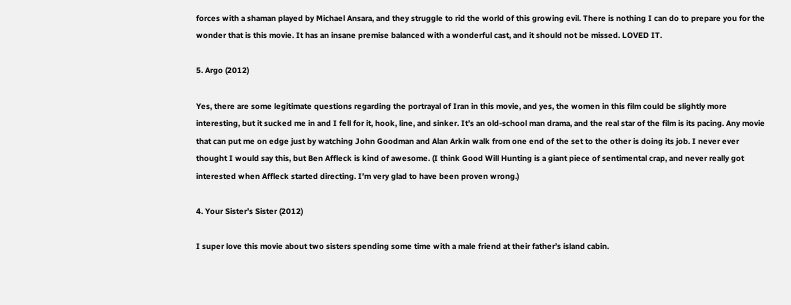forces with a shaman played by Michael Ansara, and they struggle to rid the world of this growing evil. There is nothing I can do to prepare you for the wonder that is this movie. It has an insane premise balanced with a wonderful cast, and it should not be missed. LOVED IT.

5. Argo (2012)

Yes, there are some legitimate questions regarding the portrayal of Iran in this movie, and yes, the women in this film could be slightly more interesting, but it sucked me in and I fell for it, hook, line, and sinker. It’s an old-school man drama, and the real star of the film is its pacing. Any movie that can put me on edge just by watching John Goodman and Alan Arkin walk from one end of the set to the other is doing its job. I never ever thought I would say this, but Ben Affleck is kind of awesome. (I think Good Will Hunting is a giant piece of sentimental crap, and never really got interested when Affleck started directing. I’m very glad to have been proven wrong.)

4. Your Sister’s Sister (2012)

I super love this movie about two sisters spending some time with a male friend at their father’s island cabin.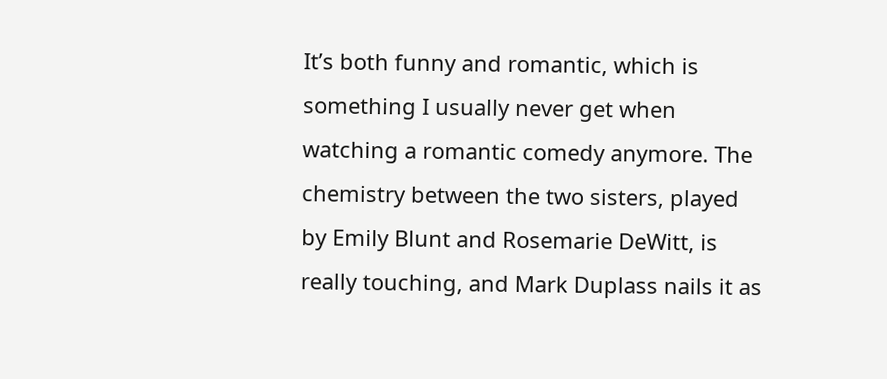It’s both funny and romantic, which is something I usually never get when watching a romantic comedy anymore. The chemistry between the two sisters, played by Emily Blunt and Rosemarie DeWitt, is really touching, and Mark Duplass nails it as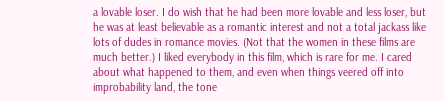a lovable loser. I do wish that he had been more lovable and less loser, but he was at least believable as a romantic interest and not a total jackass like lots of dudes in romance movies. (Not that the women in these films are much better.) I liked everybody in this film, which is rare for me. I cared about what happened to them, and even when things veered off into improbability land, the tone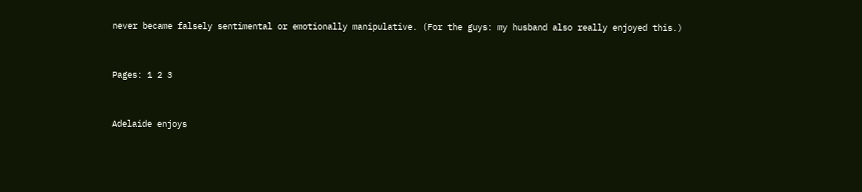never became falsely sentimental or emotionally manipulative. (For the guys: my husband also really enjoyed this.)


Pages: 1 2 3


Adelaide enjoys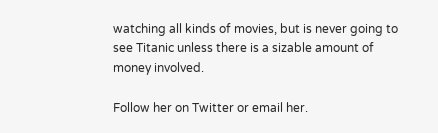watching all kinds of movies, but is never going to see Titanic unless there is a sizable amount of money involved.

Follow her on Twitter or email her.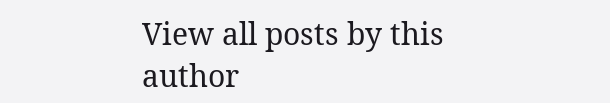View all posts by this author